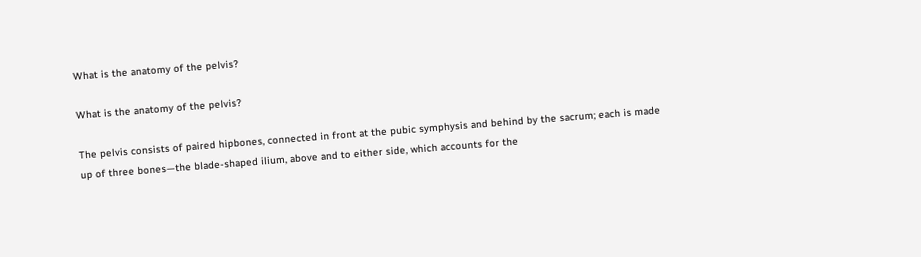What is the anatomy of the pelvis?

What is the anatomy of the pelvis?

The pelvis consists of paired hipbones, connected in front at the pubic symphysis and behind by the sacrum; each is made up of three bones—the blade-shaped ilium, above and to either side, which accounts for the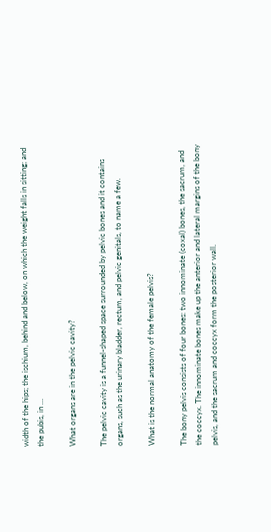width of the hips; the ischium, behind and below, on which the weight falls in sitting; and the pubis, in …

What organs are in the pelvic cavity?

The pelvic cavity is a funnel-shaped space surrounded by pelvic bones and it contains organs, such as the urinary bladder, rectum, and pelvic genitals, to name a few.

What is the normal anatomy of the female pelvis?

The bony pelvis consists of four bones: two innominate (coxal) bones, the sacrum, and the coccyx. The innominate bones make up the anterior and lateral margins of the bony pelvis, and the sacrum and coccyx form the posterior wall.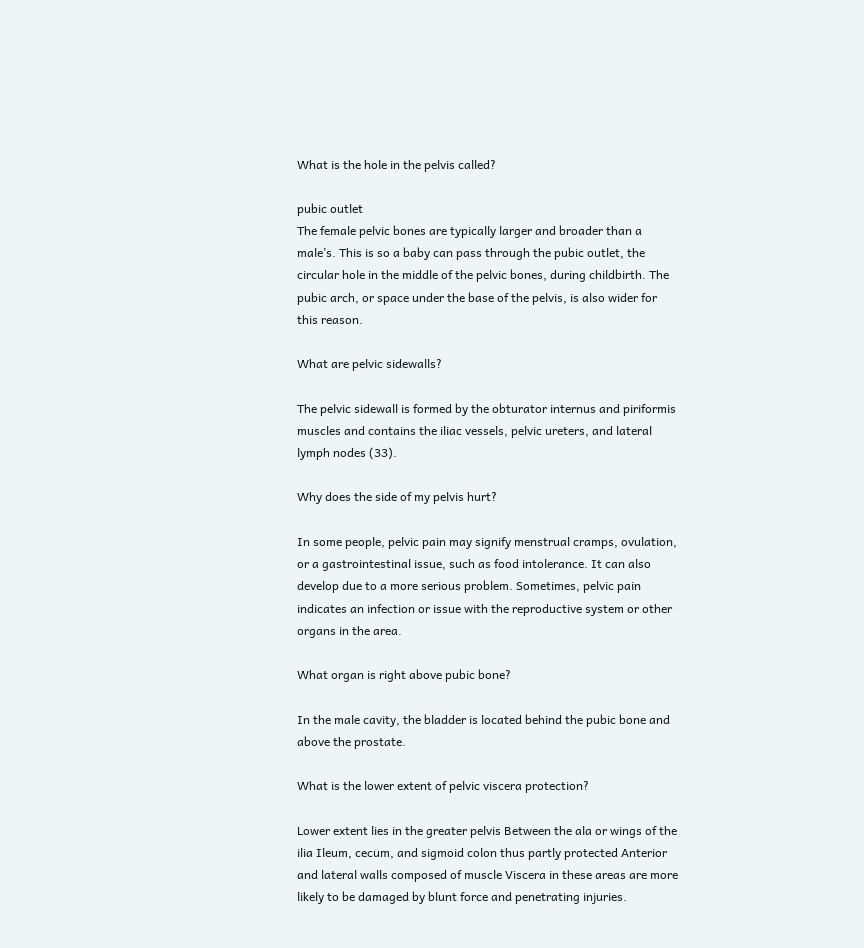What is the hole in the pelvis called?

pubic outlet
The female pelvic bones are typically larger and broader than a male’s. This is so a baby can pass through the pubic outlet, the circular hole in the middle of the pelvic bones, during childbirth. The pubic arch, or space under the base of the pelvis, is also wider for this reason.

What are pelvic sidewalls?

The pelvic sidewall is formed by the obturator internus and piriformis muscles and contains the iliac vessels, pelvic ureters, and lateral lymph nodes (33).

Why does the side of my pelvis hurt?

In some people, pelvic pain may signify menstrual cramps, ovulation, or a gastrointestinal issue, such as food intolerance. It can also develop due to a more serious problem. Sometimes, pelvic pain indicates an infection or issue with the reproductive system or other organs in the area.

What organ is right above pubic bone?

In the male cavity, the bladder is located behind the pubic bone and above the prostate.

What is the lower extent of pelvic viscera protection?

Lower extent lies in the greater pelvis Between the ala or wings of the ilia Ileum, cecum, and sigmoid colon thus partly protected Anterior and lateral walls composed of muscle Viscera in these areas are more likely to be damaged by blunt force and penetrating injuries.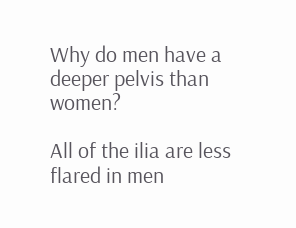Why do men have a deeper pelvis than women?

All of the ilia are less flared in men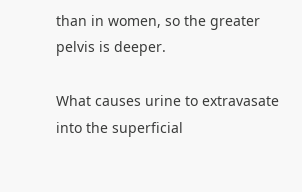than in women, so the greater pelvis is deeper.

What causes urine to extravasate into the superficial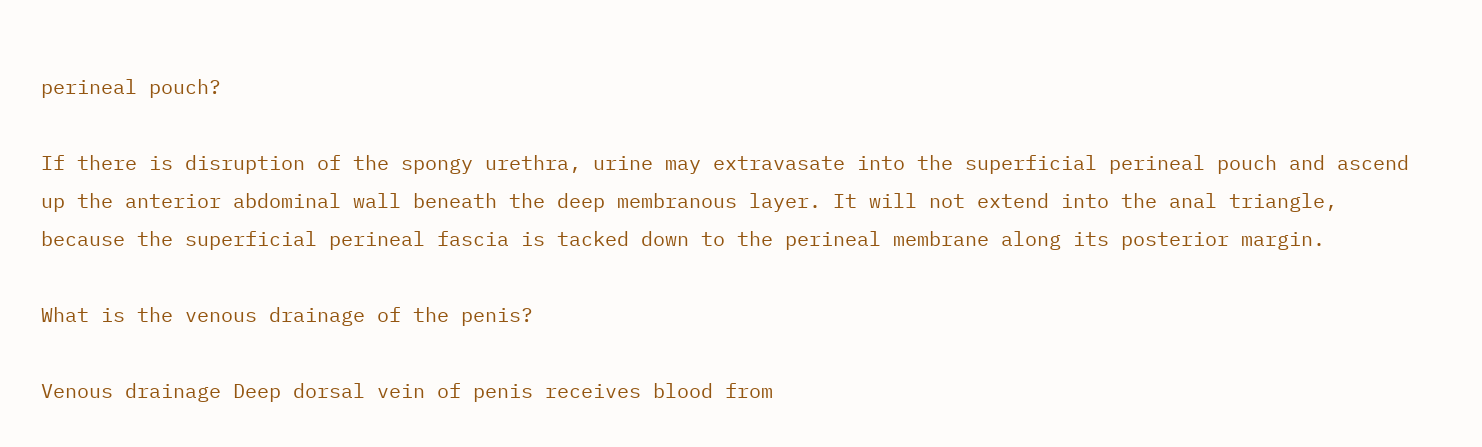perineal pouch?

If there is disruption of the spongy urethra, urine may extravasate into the superficial perineal pouch and ascend up the anterior abdominal wall beneath the deep membranous layer. It will not extend into the anal triangle, because the superficial perineal fascia is tacked down to the perineal membrane along its posterior margin.

What is the venous drainage of the penis?

Venous drainage Deep dorsal vein of penis receives blood from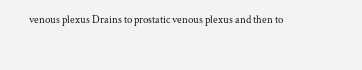venous plexus Drains to prostatic venous plexus and then to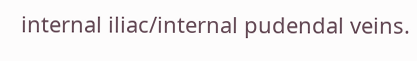internal iliac/internal pudendal veins.